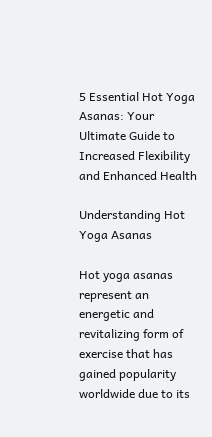5 Essential Hot Yoga Asanas: Your Ultimate Guide to Increased Flexibility and Enhanced Health

Understanding Hot Yoga Asanas

Hot yoga asanas represent an energetic and revitalizing form of exercise that has gained popularity worldwide due to its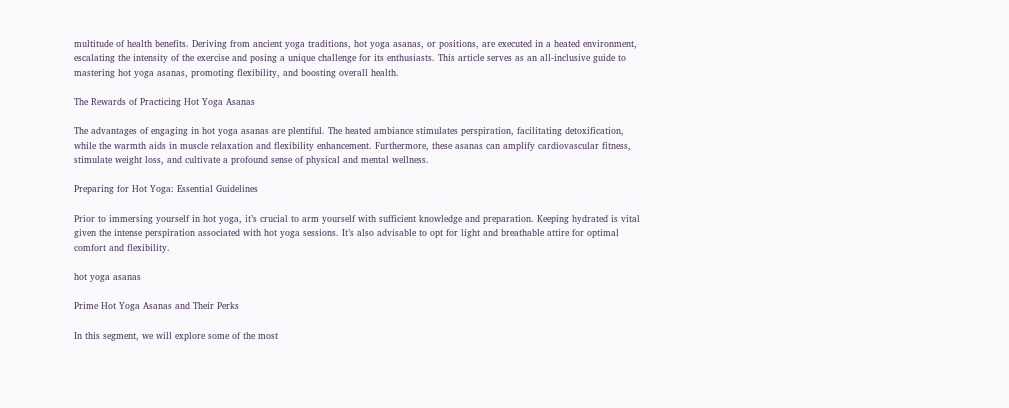multitude of health benefits. Deriving from ancient yoga traditions, hot yoga asanas, or positions, are executed in a heated environment, escalating the intensity of the exercise and posing a unique challenge for its enthusiasts. This article serves as an all-inclusive guide to mastering hot yoga asanas, promoting flexibility, and boosting overall health.

The Rewards of Practicing Hot Yoga Asanas

The advantages of engaging in hot yoga asanas are plentiful. The heated ambiance stimulates perspiration, facilitating detoxification, while the warmth aids in muscle relaxation and flexibility enhancement. Furthermore, these asanas can amplify cardiovascular fitness, stimulate weight loss, and cultivate a profound sense of physical and mental wellness.

Preparing for Hot Yoga: Essential Guidelines

Prior to immersing yourself in hot yoga, it’s crucial to arm yourself with sufficient knowledge and preparation. Keeping hydrated is vital given the intense perspiration associated with hot yoga sessions. It’s also advisable to opt for light and breathable attire for optimal comfort and flexibility.

hot yoga asanas

Prime Hot Yoga Asanas and Their Perks

In this segment, we will explore some of the most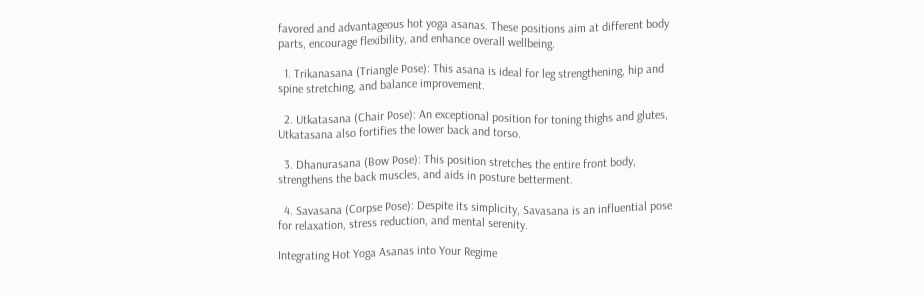favored and advantageous hot yoga asanas. These positions aim at different body parts, encourage flexibility, and enhance overall wellbeing.

  1. Trikanasana (Triangle Pose): This asana is ideal for leg strengthening, hip and spine stretching, and balance improvement.

  2. Utkatasana (Chair Pose): An exceptional position for toning thighs and glutes, Utkatasana also fortifies the lower back and torso.

  3. Dhanurasana (Bow Pose): This position stretches the entire front body, strengthens the back muscles, and aids in posture betterment.

  4. Savasana (Corpse Pose): Despite its simplicity, Savasana is an influential pose for relaxation, stress reduction, and mental serenity.

Integrating Hot Yoga Asanas into Your Regime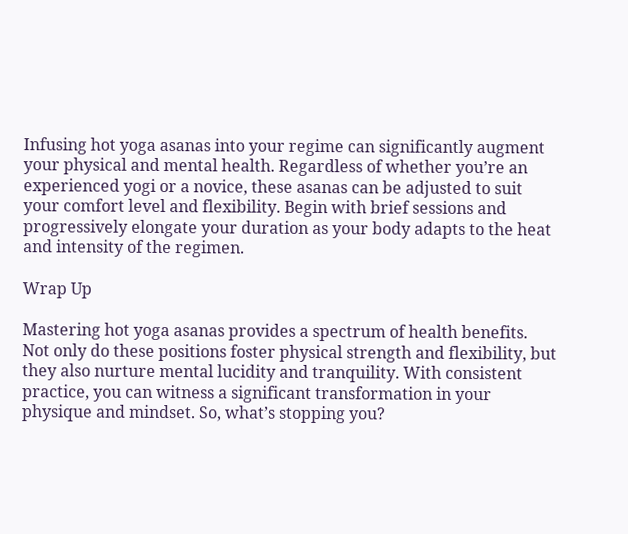Infusing hot yoga asanas into your regime can significantly augment your physical and mental health. Regardless of whether you’re an experienced yogi or a novice, these asanas can be adjusted to suit your comfort level and flexibility. Begin with brief sessions and progressively elongate your duration as your body adapts to the heat and intensity of the regimen.

Wrap Up

Mastering hot yoga asanas provides a spectrum of health benefits. Not only do these positions foster physical strength and flexibility, but they also nurture mental lucidity and tranquility. With consistent practice, you can witness a significant transformation in your physique and mindset. So, what’s stopping you?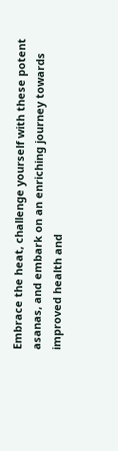Embrace the heat, challenge yourself with these potent asanas, and embark on an enriching journey towards improved health and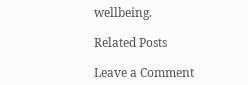wellbeing.

Related Posts

Leave a Comment